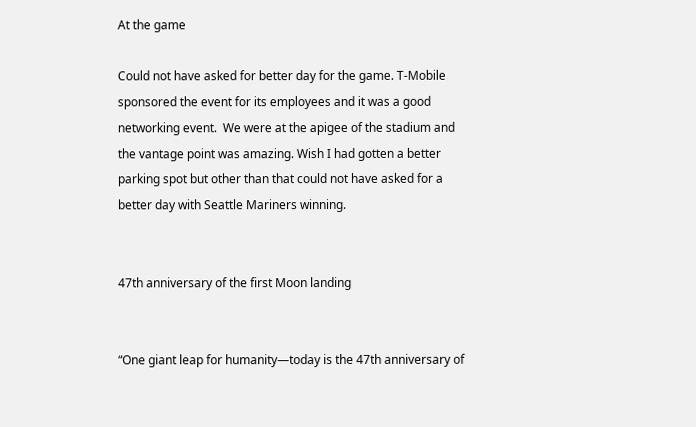At the game

Could not have asked for better day for the game. T-Mobile sponsored the event for its employees and it was a good networking event.  We were at the apigee of the stadium and the vantage point was amazing. Wish I had gotten a better parking spot but other than that could not have asked for a better day with Seattle Mariners winning.


47th anniversary of the first Moon landing


“One giant leap for humanity—today is the 47th anniversary of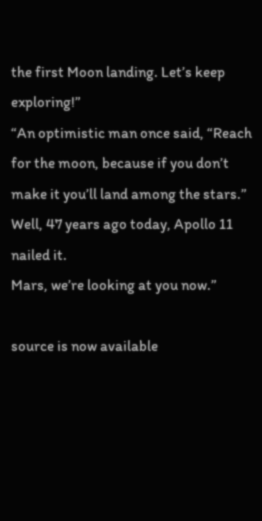the first Moon landing. Let’s keep exploring!”
“An optimistic man once said, “Reach for the moon, because if you don’t make it you’ll land among the stars.” Well, 47 years ago today, Apollo 11 nailed it.
Mars, we’re looking at you now.”

source is now available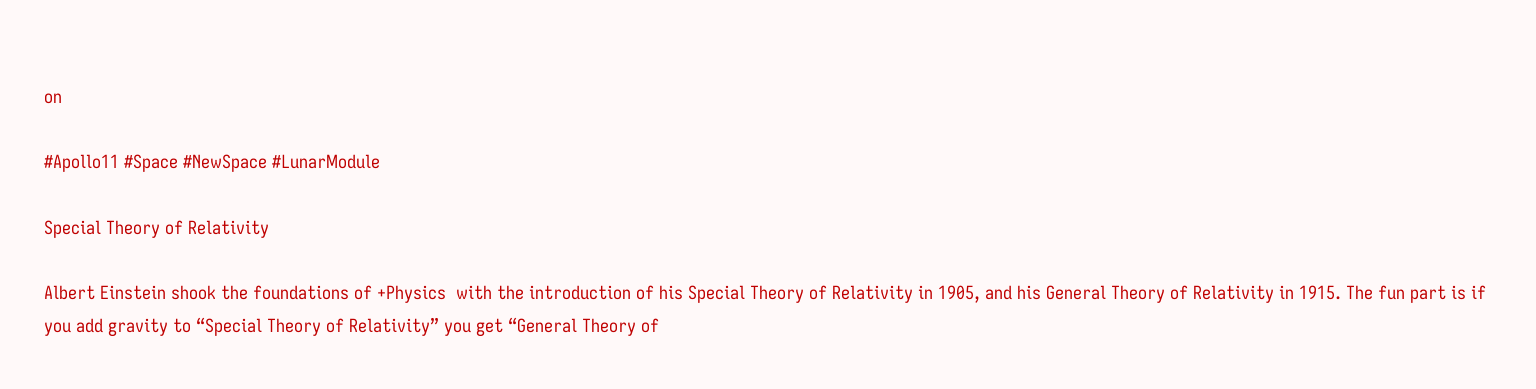on

#Apollo11 #Space #NewSpace #LunarModule

Special Theory of Relativity

Albert Einstein shook the foundations of +Physics  with the introduction of his Special Theory of Relativity in 1905, and his General Theory of Relativity in 1915. The fun part is if you add gravity to “Special Theory of Relativity” you get “General Theory of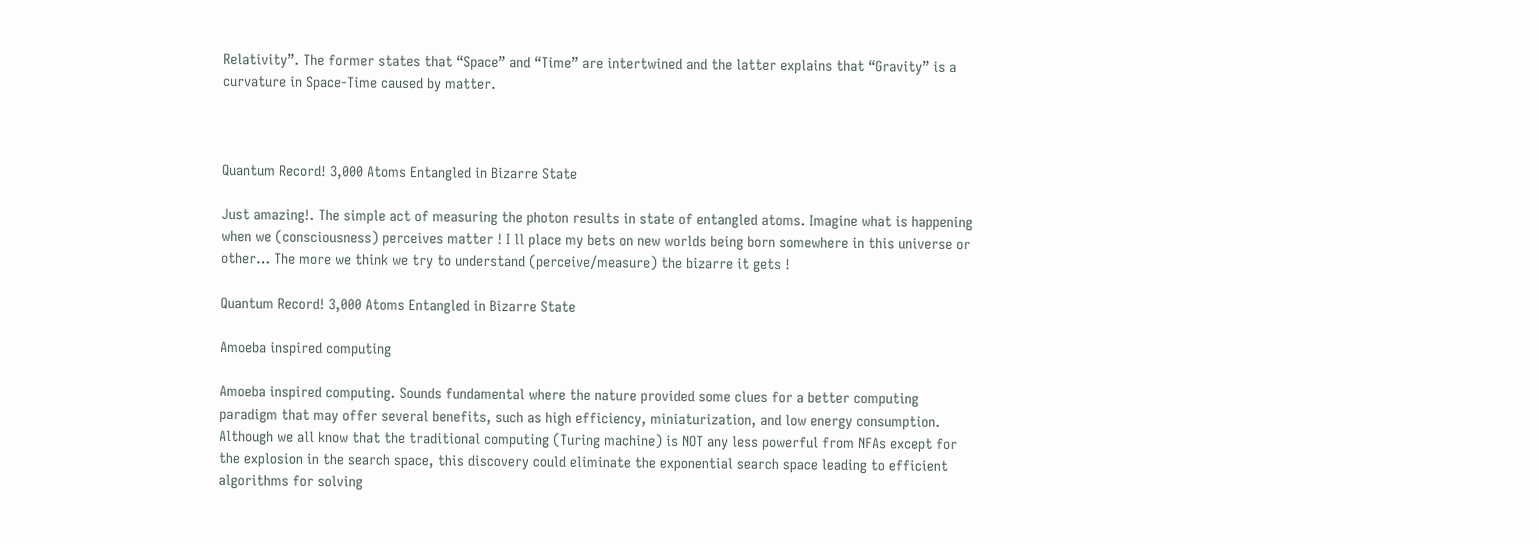Relativity”. The former states that “Space” and “Time” are intertwined and the latter explains that “Gravity” is a curvature in Space-Time caused by matter.



Quantum Record! 3,000 Atoms Entangled in Bizarre State

Just amazing!. The simple act of measuring the photon results in state of entangled atoms. Imagine what is happening when we (consciousness) perceives matter ! I ll place my bets on new worlds being born somewhere in this universe or other… The more we think we try to understand (perceive/measure) the bizarre it gets !

Quantum Record! 3,000 Atoms Entangled in Bizarre State

Amoeba inspired computing

Amoeba inspired computing. Sounds fundamental where the nature provided some clues for a better computing paradigm that may offer several benefits, such as high efficiency, miniaturization, and low energy consumption. Although we all know that the traditional computing (Turing machine) is NOT any less powerful from NFAs except for the explosion in the search space, this discovery could eliminate the exponential search space leading to efficient algorithms for solving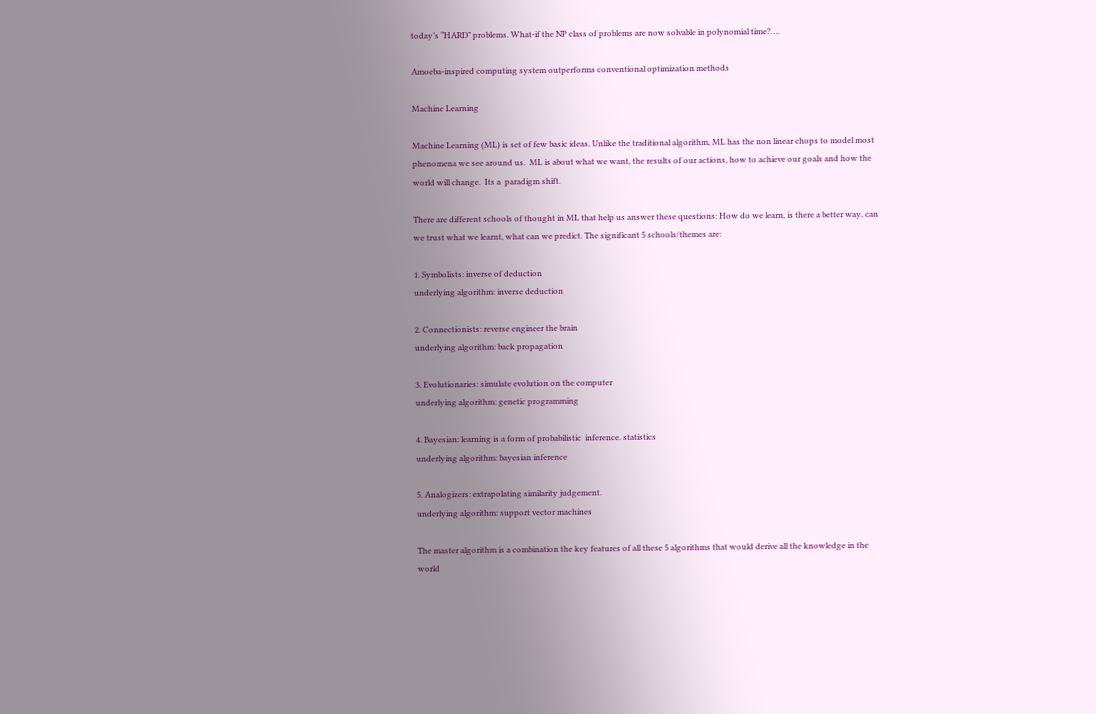today’s “HARD” problems. What-if the NP class of problems are now solvable in polynomial time?….

Amoeba-inspired computing system outperforms conventional optimization methods

Machine Learning

Machine Learning (ML) is set of few basic ideas. Unlike the traditional algorithm, ML has the non linear chops to model most phenomena we see around us.  ML is about what we want, the results of our actions, how to achieve our goals and how the world will change.  Its a  paradigm shift.

There are different schools of thought in ML that help us answer these questions: How do we learn, is there a better way, can we trust what we learnt, what can we predict. The significant 5 schools/themes are:

1. Symbolists: inverse of deduction
underlying algorithm: inverse deduction

2. Connectionists: reverse engineer the brain
underlying algorithm: back propagation

3. Evolutionaries: simulate evolution on the computer
underlying algorithm: genetic programming

4. Bayesian: learning is a form of probabilistic  inference. statistics
underlying algorithm: bayesian inference

5. Analogizers: extrapolating similarity judgement.
underlying algorithm: support vector machines

The master algorithm is a combination the key features of all these 5 algorithms that would derive all the knowledge in the world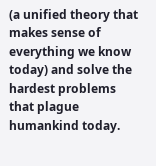(a unified theory that makes sense of everything we know today) and solve the hardest problems that plague humankind today.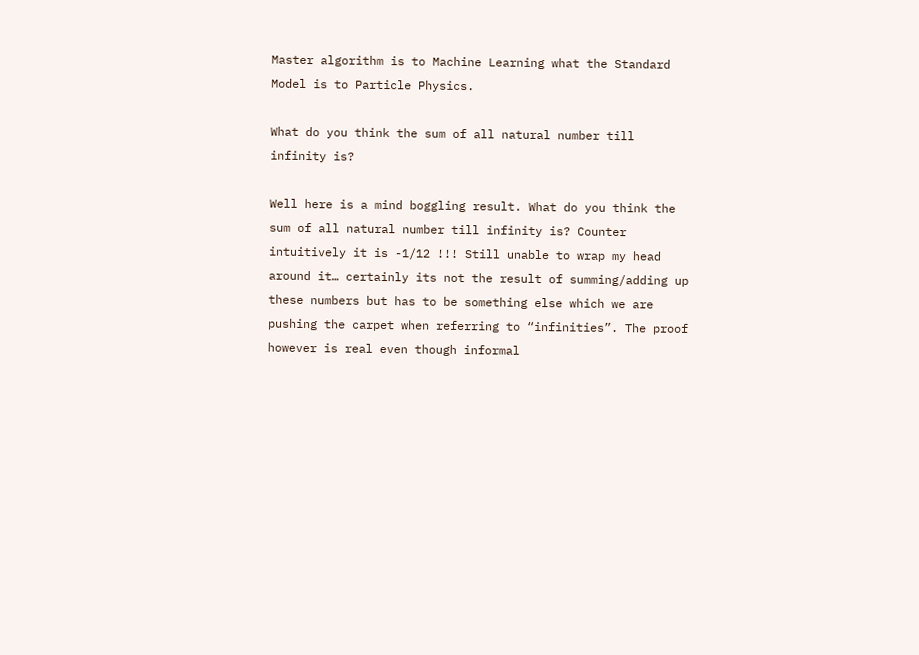Master algorithm is to Machine Learning what the Standard Model is to Particle Physics.

What do you think the sum of all natural number till infinity is?

Well here is a mind boggling result. What do you think the sum of all natural number till infinity is? Counter intuitively it is -1/12 !!! Still unable to wrap my head around it… certainly its not the result of summing/adding up these numbers but has to be something else which we are pushing the carpet when referring to “infinities”. The proof however is real even though informal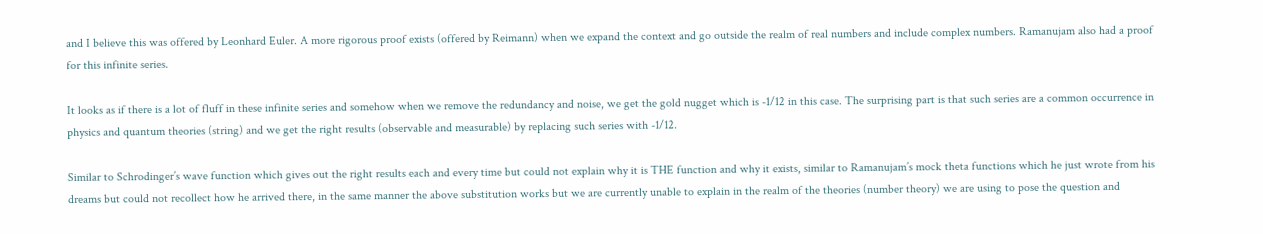and I believe this was offered by Leonhard Euler. A more rigorous proof exists (offered by Reimann) when we expand the context and go outside the realm of real numbers and include complex numbers. Ramanujam also had a proof for this infinite series.

It looks as if there is a lot of fluff in these infinite series and somehow when we remove the redundancy and noise, we get the gold nugget which is -1/12 in this case. The surprising part is that such series are a common occurrence in physics and quantum theories (string) and we get the right results (observable and measurable) by replacing such series with -1/12.

Similar to Schrodinger’s wave function which gives out the right results each and every time but could not explain why it is THE function and why it exists, similar to Ramanujam’s mock theta functions which he just wrote from his dreams but could not recollect how he arrived there, in the same manner the above substitution works but we are currently unable to explain in the realm of the theories (number theory) we are using to pose the question and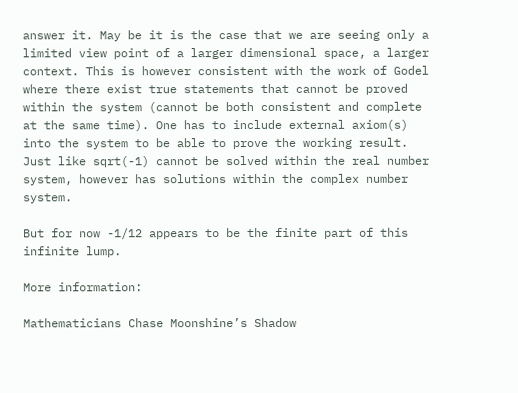answer it. May be it is the case that we are seeing only a limited view point of a larger dimensional space, a larger context. This is however consistent with the work of Godel where there exist true statements that cannot be proved within the system (cannot be both consistent and complete at the same time). One has to include external axiom(s) into the system to be able to prove the working result. Just like sqrt(-1) cannot be solved within the real number system, however has solutions within the complex number system.

But for now -1/12 appears to be the finite part of this infinite lump.

More information:

Mathematicians Chase Moonshine’s Shadow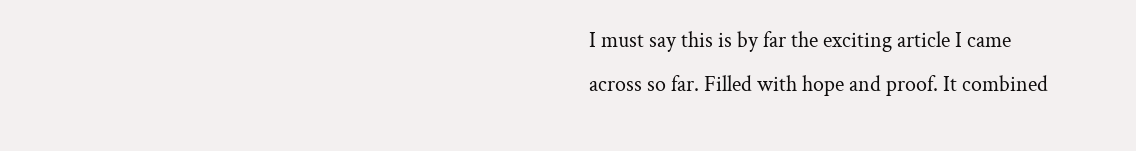I must say this is by far the exciting article I came across so far. Filled with hope and proof. It combined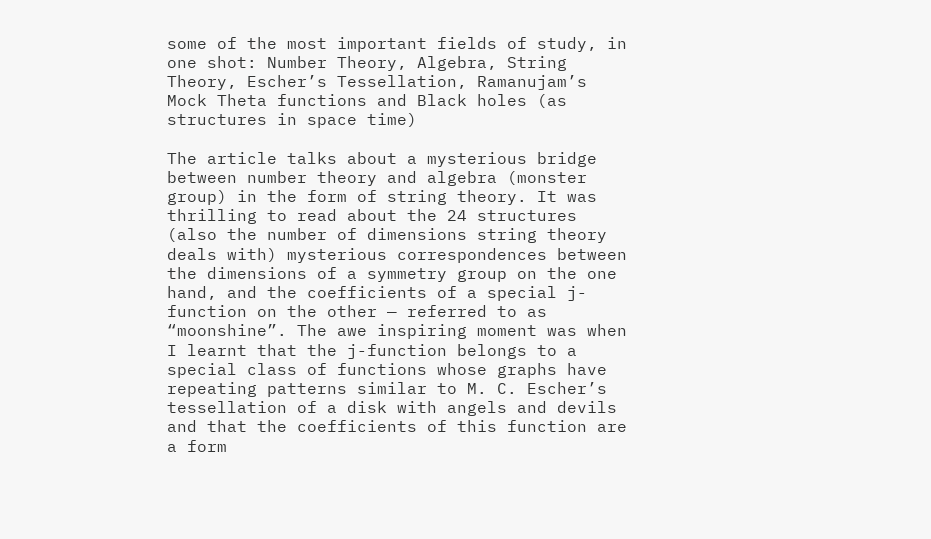some of the most important fields of study, in one shot: Number Theory, Algebra, String Theory, Escher’s Tessellation, Ramanujam’s Mock Theta functions and Black holes (as structures in space time)

The article talks about a mysterious bridge between number theory and algebra (monster group) in the form of string theory. It was thrilling to read about the 24 structures (also the number of dimensions string theory deals with) mysterious correspondences between the dimensions of a symmetry group on the one hand, and the coefficients of a special j-function on the other — referred to as “moonshine”. The awe inspiring moment was when I learnt that the j-function belongs to a special class of functions whose graphs have repeating patterns similar to M. C. Escher’s tessellation of a disk with angels and devils and that the coefficients of this function are a form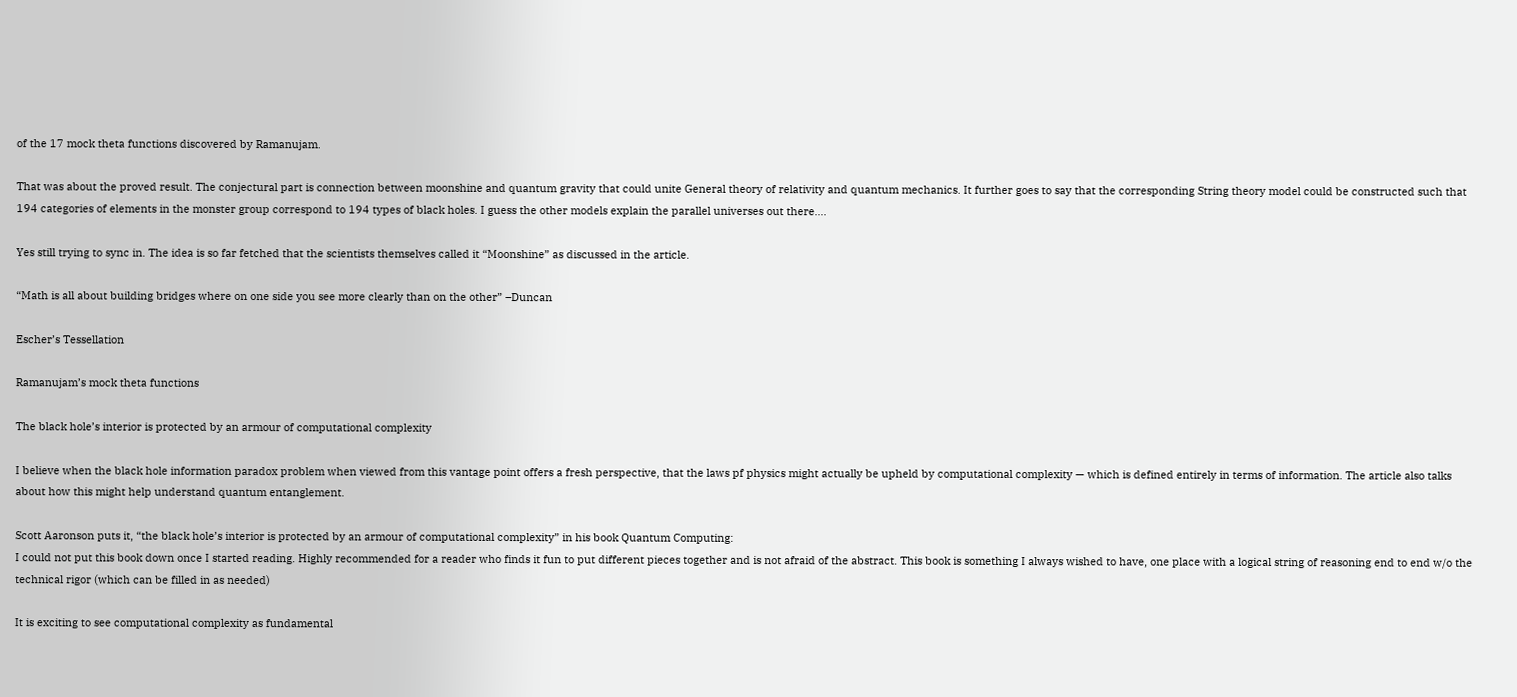of the 17 mock theta functions discovered by Ramanujam.

That was about the proved result. The conjectural part is connection between moonshine and quantum gravity that could unite General theory of relativity and quantum mechanics. It further goes to say that the corresponding String theory model could be constructed such that 194 categories of elements in the monster group correspond to 194 types of black holes. I guess the other models explain the parallel universes out there….

Yes still trying to sync in. The idea is so far fetched that the scientists themselves called it “Moonshine” as discussed in the article.

“Math is all about building bridges where on one side you see more clearly than on the other” –Duncan

Escher’s Tessellation

Ramanujam’s mock theta functions

The black hole’s interior is protected by an armour of computational complexity

I believe when the black hole information paradox problem when viewed from this vantage point offers a fresh perspective, that the laws pf physics might actually be upheld by computational complexity — which is defined entirely in terms of information. The article also talks about how this might help understand quantum entanglement.

Scott Aaronson puts it, “the black hole’s interior is protected by an armour of computational complexity” in his book Quantum Computing:
I could not put this book down once I started reading. Highly recommended for a reader who finds it fun to put different pieces together and is not afraid of the abstract. This book is something I always wished to have, one place with a logical string of reasoning end to end w/o the technical rigor (which can be filled in as needed)

It is exciting to see computational complexity as fundamental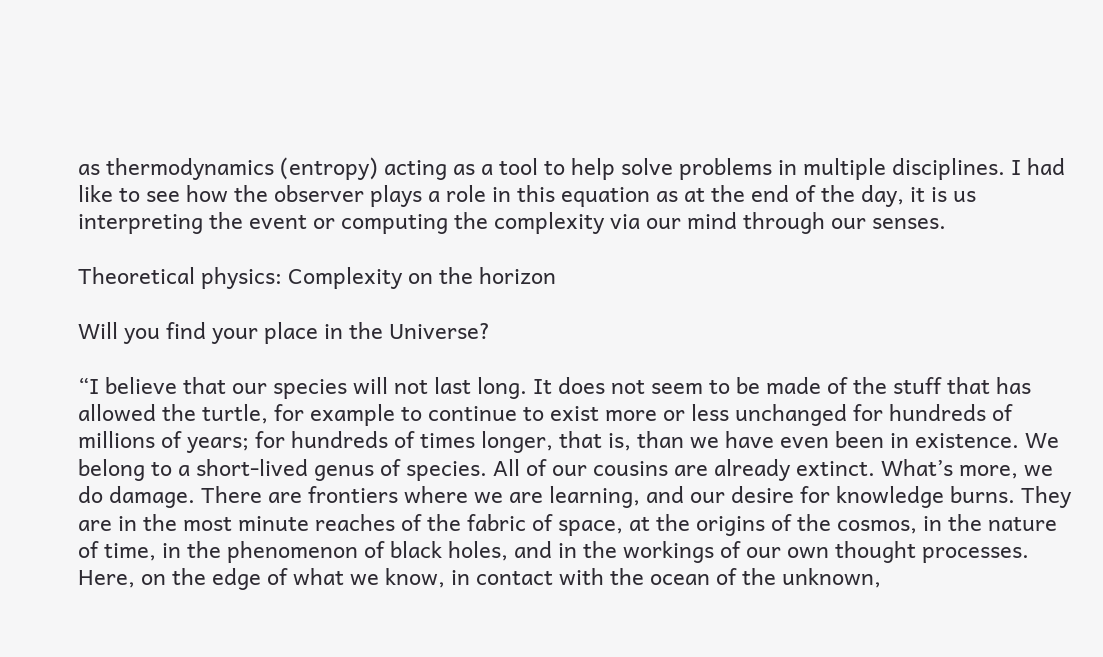as thermodynamics (entropy) acting as a tool to help solve problems in multiple disciplines. I had like to see how the observer plays a role in this equation as at the end of the day, it is us interpreting the event or computing the complexity via our mind through our senses.

Theoretical physics: Complexity on the horizon

Will you find your place in the Universe?

“I believe that our species will not last long. It does not seem to be made of the stuff that has allowed the turtle, for example to continue to exist more or less unchanged for hundreds of millions of years; for hundreds of times longer, that is, than we have even been in existence. We belong to a short-lived genus of species. All of our cousins are already extinct. What’s more, we do damage. There are frontiers where we are learning, and our desire for knowledge burns. They are in the most minute reaches of the fabric of space, at the origins of the cosmos, in the nature of time, in the phenomenon of black holes, and in the workings of our own thought processes. Here, on the edge of what we know, in contact with the ocean of the unknown,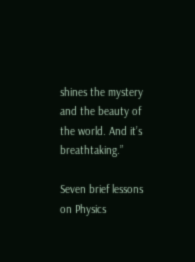shines the mystery and the beauty of the world. And it’s breathtaking.”

Seven brief lessons on Physics